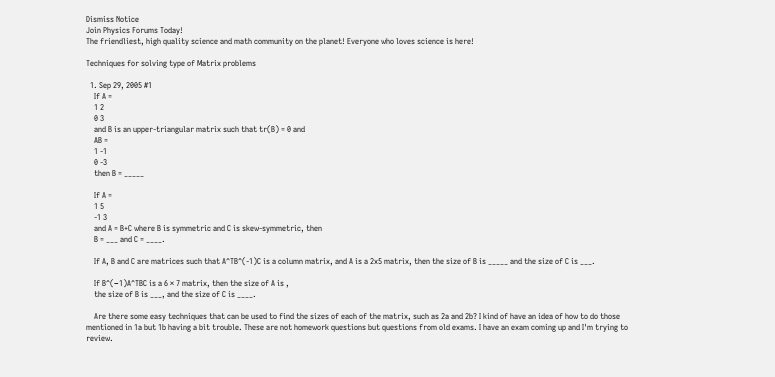Dismiss Notice
Join Physics Forums Today!
The friendliest, high quality science and math community on the planet! Everyone who loves science is here!

Techniques for solving type of Matrix problems

  1. Sep 29, 2005 #1
    If A =
    1 2
    0 3
    and B is an upper-triangular matrix such that tr(B) = 0 and
    AB =
    1 -1
    0 -3
    then B = _____

    If A =
    1 5
    -1 3
    and A = B+C where B is symmetric and C is skew-symmetric, then
    B = ___ and C = ____.

    If A, B and C are matrices such that A^TB^(-1)C is a column matrix, and A is a 2x5 matrix, then the size of B is _____ and the size of C is ___.

    If B^(−1)A^TBC is a 6 × 7 matrix, then the size of A is ,
    the size of B is ___, and the size of C is ____.

    Are there some easy techniques that can be used to find the sizes of each of the matrix, such as 2a and 2b? I kind of have an idea of how to do those mentioned in 1a but 1b having a bit trouble. These are not homework questions but questions from old exams. I have an exam coming up and I'm trying to review.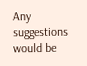Any suggestions would be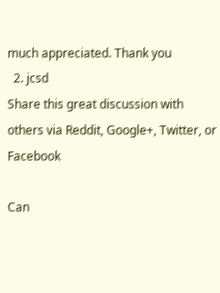much appreciated. Thank you
  2. jcsd
Share this great discussion with others via Reddit, Google+, Twitter, or Facebook

Can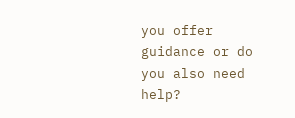you offer guidance or do you also need help?